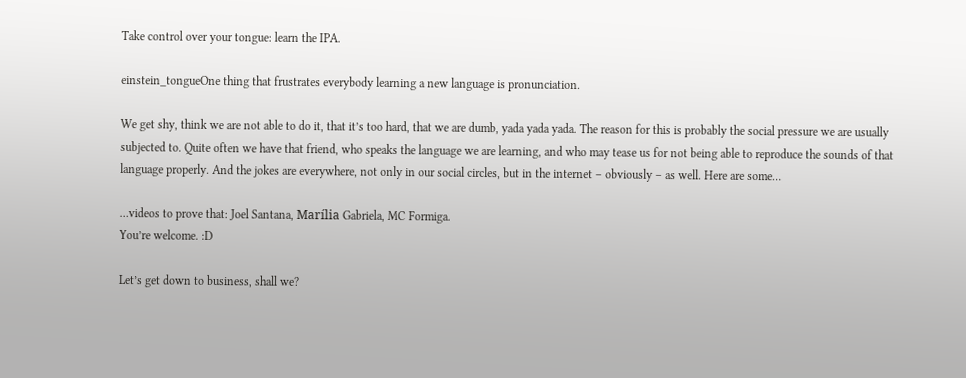Take control over your tongue: learn the IPA.

einstein_tongueOne thing that frustrates everybody learning a new language is pronunciation.

We get shy, think we are not able to do it, that it’s too hard, that we are dumb, yada yada yada. The reason for this is probably the social pressure we are usually subjected to. Quite often we have that friend, who speaks the language we are learning, and who may tease us for not being able to reproduce the sounds of that language properly. And the jokes are everywhere, not only in our social circles, but in the internet – obviously – as well. Here are some…

…videos to prove that: Joel Santana, Marília Gabriela, MC Formiga.
You’re welcome. :D

Let’s get down to business, shall we?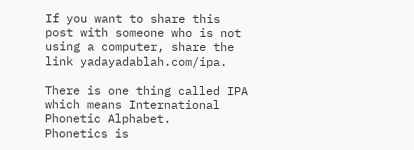If you want to share this post with someone who is not using a computer, share the link yadayadablah.com/ipa.

There is one thing called IPA which means International Phonetic Alphabet.
Phonetics is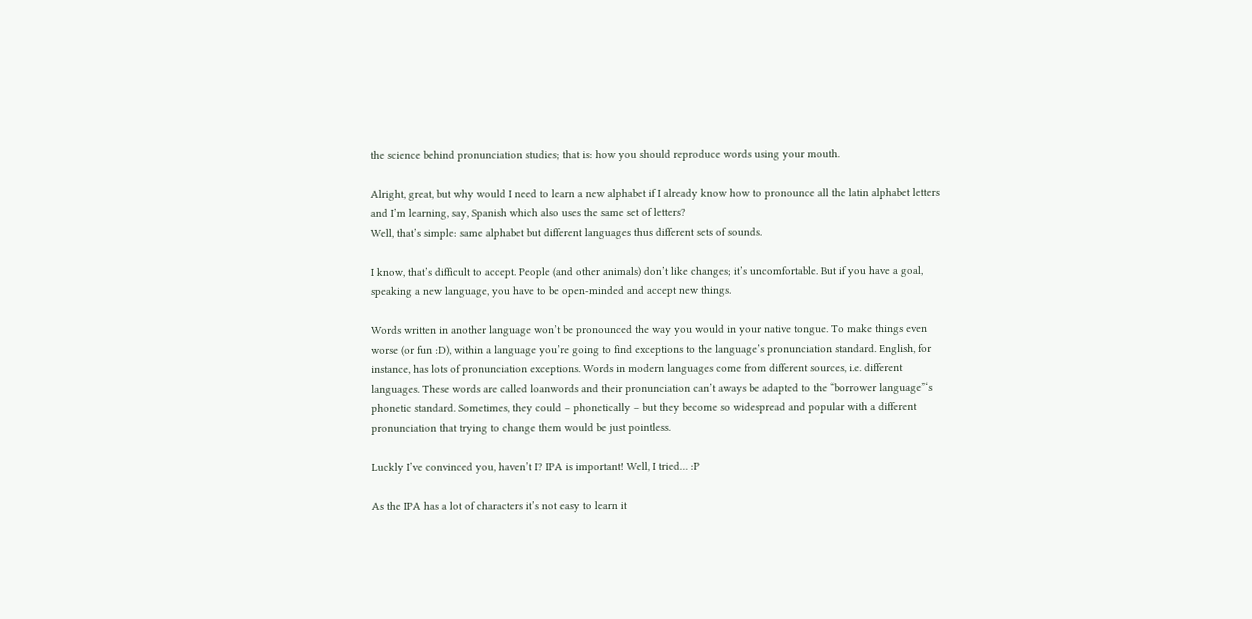the science behind pronunciation studies; that is: how you should reproduce words using your mouth.

Alright, great, but why would I need to learn a new alphabet if I already know how to pronounce all the latin alphabet letters and I’m learning, say, Spanish which also uses the same set of letters?
Well, that’s simple: same alphabet but different languages thus different sets of sounds.

I know, that’s difficult to accept. People (and other animals) don’t like changes; it’s uncomfortable. But if you have a goal, speaking a new language, you have to be open-minded and accept new things.

Words written in another language won’t be pronounced the way you would in your native tongue. To make things even worse (or fun :D), within a language you’re going to find exceptions to the language’s pronunciation standard. English, for instance, has lots of pronunciation exceptions. Words in modern languages come from different sources, i.e. different languages. These words are called loanwords and their pronunciation can’t aways be adapted to the “borrower language”‘s phonetic standard. Sometimes, they could – phonetically – but they become so widespread and popular with a different pronunciation that trying to change them would be just pointless.

Luckly I’ve convinced you, haven’t I? IPA is important! Well, I tried… :P

As the IPA has a lot of characters it’s not easy to learn it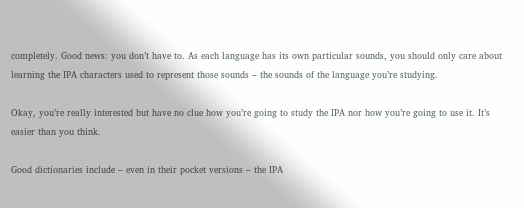completely. Good news: you don’t have to. As each language has its own particular sounds, you should only care about learning the IPA characters used to represent those sounds – the sounds of the language you’re studying.

Okay, you’re really interested but have no clue how you’re going to study the IPA nor how you’re going to use it. It’s easier than you think.

Good dictionaries include – even in their pocket versions – the IPA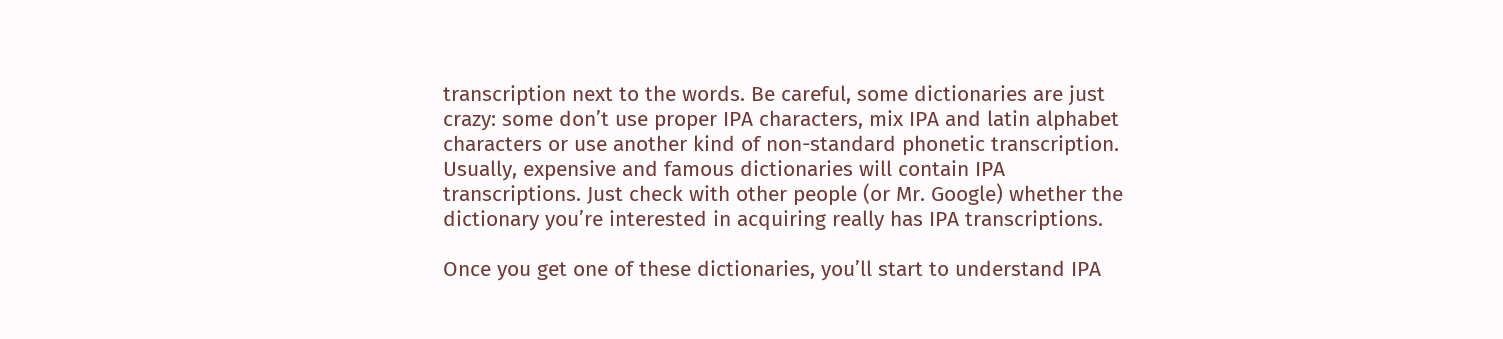transcription next to the words. Be careful, some dictionaries are just crazy: some don’t use proper IPA characters, mix IPA and latin alphabet characters or use another kind of non-standard phonetic transcription. Usually, expensive and famous dictionaries will contain IPA transcriptions. Just check with other people (or Mr. Google) whether the dictionary you’re interested in acquiring really has IPA transcriptions.

Once you get one of these dictionaries, you’ll start to understand IPA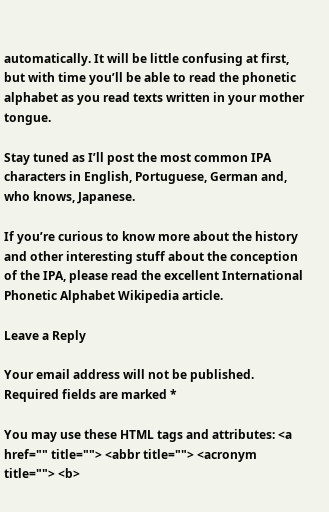automatically. It will be little confusing at first, but with time you’ll be able to read the phonetic alphabet as you read texts written in your mother tongue.

Stay tuned as I’ll post the most common IPA characters in English, Portuguese, German and, who knows, Japanese.

If you’re curious to know more about the history and other interesting stuff about the conception of the IPA, please read the excellent International Phonetic Alphabet Wikipedia article.

Leave a Reply

Your email address will not be published. Required fields are marked *

You may use these HTML tags and attributes: <a href="" title=""> <abbr title=""> <acronym title=""> <b>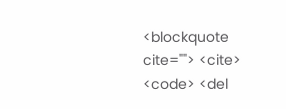<blockquote cite=""> <cite> <code> <del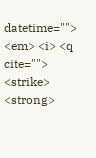datetime=""> <em> <i> <q cite=""> <strike> <strong>